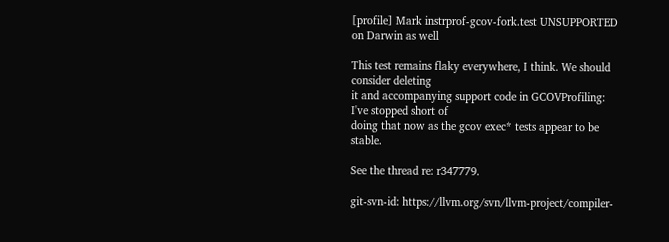[profile] Mark instrprof-gcov-fork.test UNSUPPORTED on Darwin as well

This test remains flaky everywhere, I think. We should consider deleting
it and accompanying support code in GCOVProfiling: I've stopped short of
doing that now as the gcov exec* tests appear to be stable.

See the thread re: r347779.

git-svn-id: https://llvm.org/svn/llvm-project/compiler-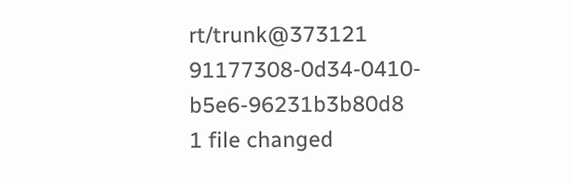rt/trunk@373121 91177308-0d34-0410-b5e6-96231b3b80d8
1 file changed